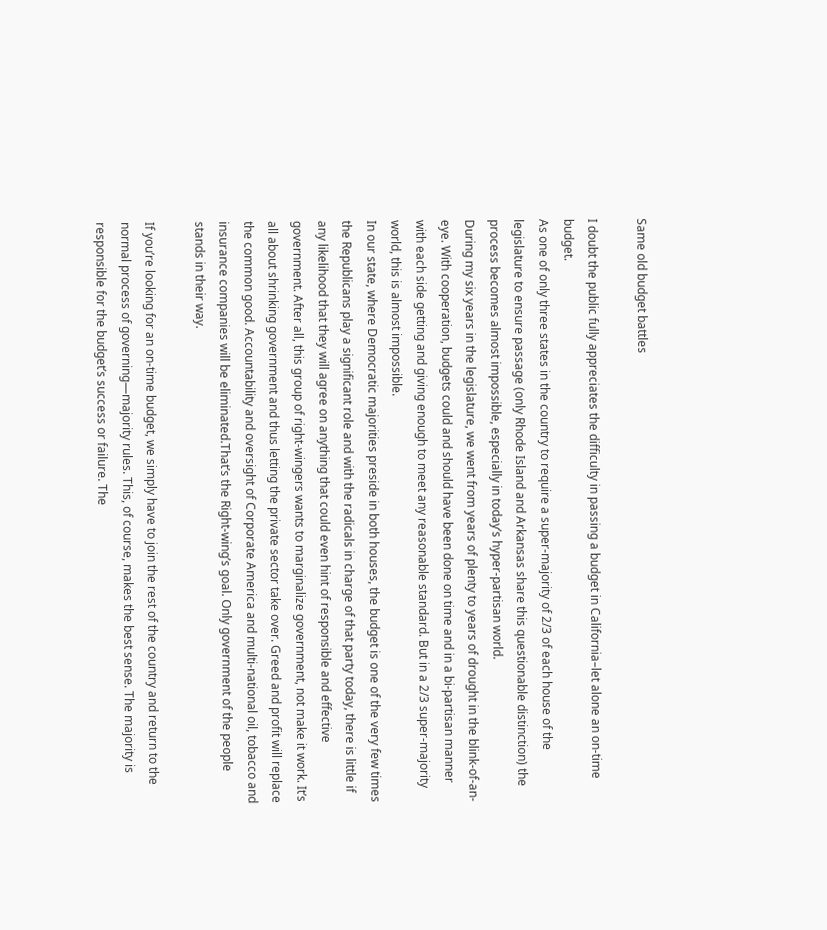Same old budget battles

I doubt the public fully appreciates the difficulty in passing a budget in California–let alone an on-time budget.
As one of only three states in the country to require a super-majority of 2/3 of each house of the legislature to ensure passage (only Rhode Island and Arkansas share this questionable distinction) the process becomes almost impossible, especially in today’s hyper-partisan world.
During my six years in the legislature, we went from years of plenty to years of drought in the blink-of-an-eye. With cooperation, budgets could and should have been done on time and in a bi-partisan manner with each side getting and giving enough to meet any reasonable standard. But in a 2/3 super-majority world, this is almost impossible.
In our state, where Democratic majorities preside in both houses, the budget is one of the very few times the Republicans play a significant role and with the radicals in charge of that party today, there is little if any likelihood that they will agree on anything that could even hint of responsible and effective government. After all, this group of right-wingers wants to marginalize government, not make it work. It’s all about shrinking government and thus letting the private sector take over. Greed and profit will replace the common good. Accountability and oversight of Corporate America and multi-national oil, tobacco and insurance companies will be eliminated.That’s the Right-wing’s goal. Only government of the people stands in their way.

If you’re looking for an on-time budget, we simply have to join the rest of the country and return to the normal process of governing—majority rules. This, of course, makes the best sense. The majority is responsible for the budget’s success or failure. The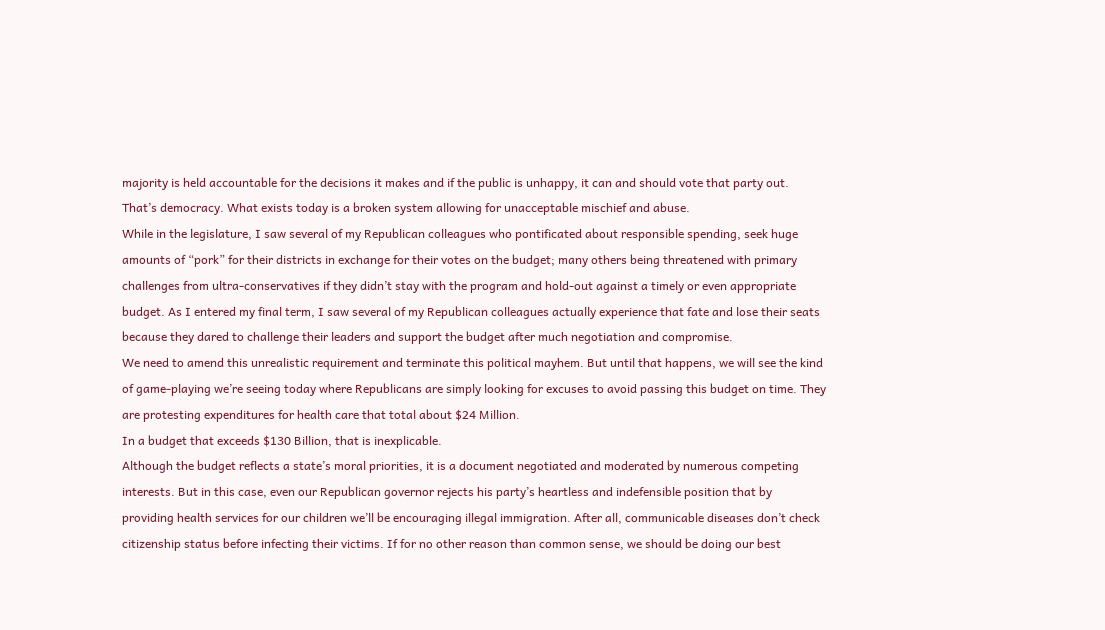majority is held accountable for the decisions it makes and if the public is unhappy, it can and should vote that party out. That’s democracy. What exists today is a broken system allowing for unacceptable mischief and abuse.
While in the legislature, I saw several of my Republican colleagues who pontificated about responsible spending, seek huge amounts of “pork” for their districts in exchange for their votes on the budget; many others being threatened with primary challenges from ultra-conservatives if they didn’t stay with the program and hold-out against a timely or even appropriate budget. As I entered my final term, I saw several of my Republican colleagues actually experience that fate and lose their seats because they dared to challenge their leaders and support the budget after much negotiation and compromise.
We need to amend this unrealistic requirement and terminate this political mayhem. But until that happens, we will see the kind of game-playing we’re seeing today where Republicans are simply looking for excuses to avoid passing this budget on time. They are protesting expenditures for health care that total about $24 Million.
In a budget that exceeds $130 Billion, that is inexplicable.
Although the budget reflects a state’s moral priorities, it is a document negotiated and moderated by numerous competing interests. But in this case, even our Republican governor rejects his party’s heartless and indefensible position that by providing health services for our children we’ll be encouraging illegal immigration. After all, communicable diseases don’t check citizenship status before infecting their victims. If for no other reason than common sense, we should be doing our best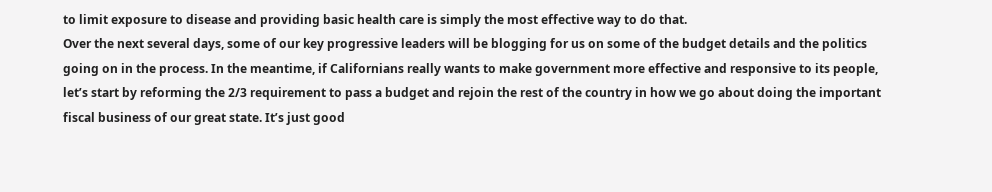to limit exposure to disease and providing basic health care is simply the most effective way to do that.
Over the next several days, some of our key progressive leaders will be blogging for us on some of the budget details and the politics going on in the process. In the meantime, if Californians really wants to make government more effective and responsive to its people, let’s start by reforming the 2/3 requirement to pass a budget and rejoin the rest of the country in how we go about doing the important fiscal business of our great state. It’s just good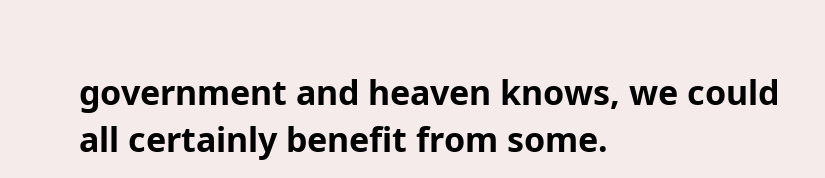government and heaven knows, we could all certainly benefit from some.